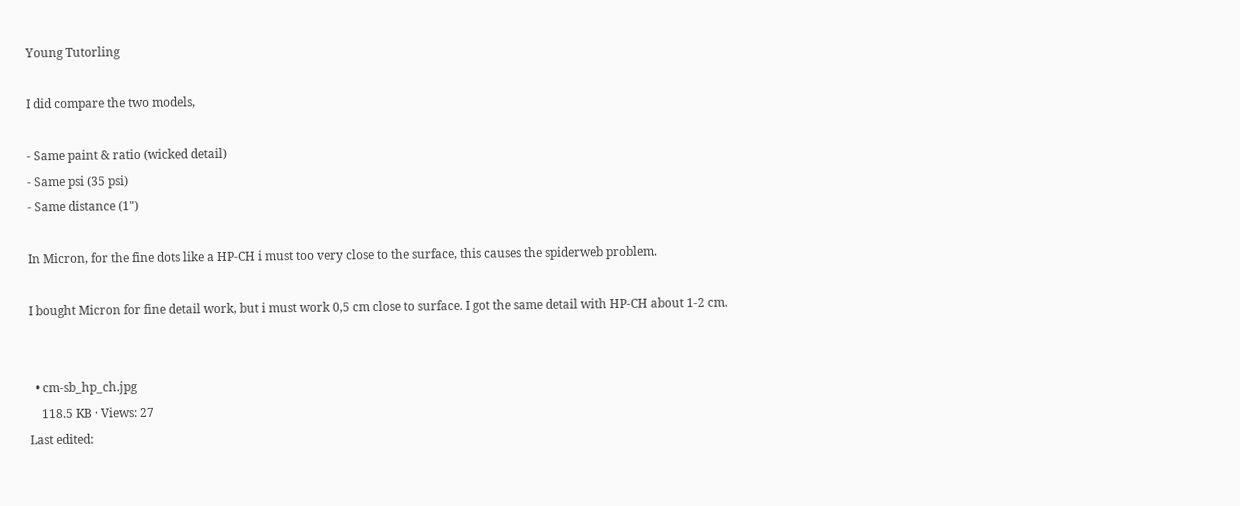Young Tutorling

I did compare the two models,

- Same paint & ratio (wicked detail)
- Same psi (35 psi)
- Same distance (1")

In Micron, for the fine dots like a HP-CH i must too very close to the surface, this causes the spiderweb problem.

I bought Micron for fine detail work, but i must work 0,5 cm close to surface. I got the same detail with HP-CH about 1-2 cm.


  • cm-sb_hp_ch.jpg
    118.5 KB · Views: 27
Last edited: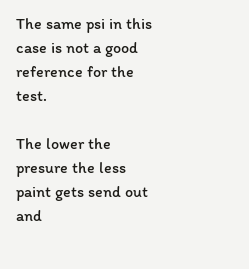The same psi in this case is not a good reference for the test.

The lower the presure the less paint gets send out and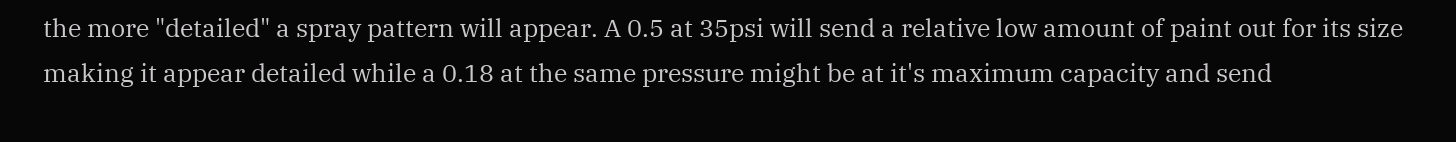the more "detailed" a spray pattern will appear. A 0.5 at 35psi will send a relative low amount of paint out for its size making it appear detailed while a 0.18 at the same pressure might be at it's maximum capacity and send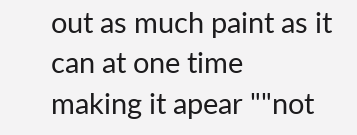out as much paint as it can at one time making it apear ""not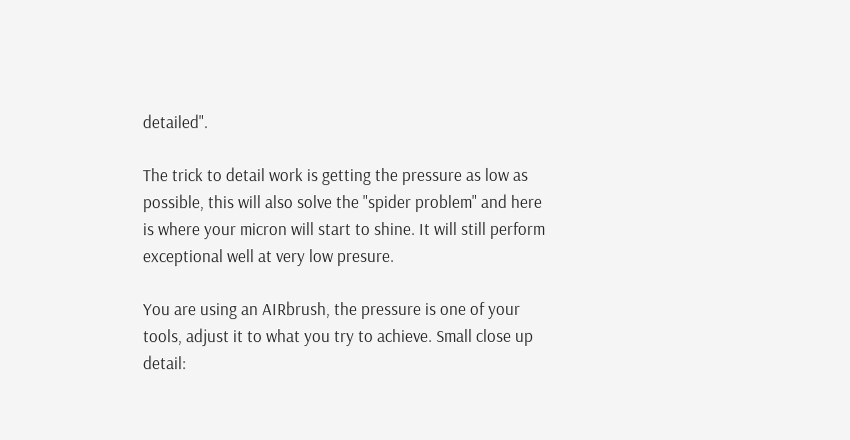detailed".

The trick to detail work is getting the pressure as low as possible, this will also solve the "spider problem" and here is where your micron will start to shine. It will still perform exceptional well at very low presure.

You are using an AIRbrush, the pressure is one of your tools, adjust it to what you try to achieve. Small close up detail: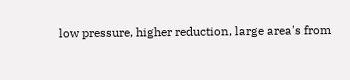low pressure, higher reduction, large area's from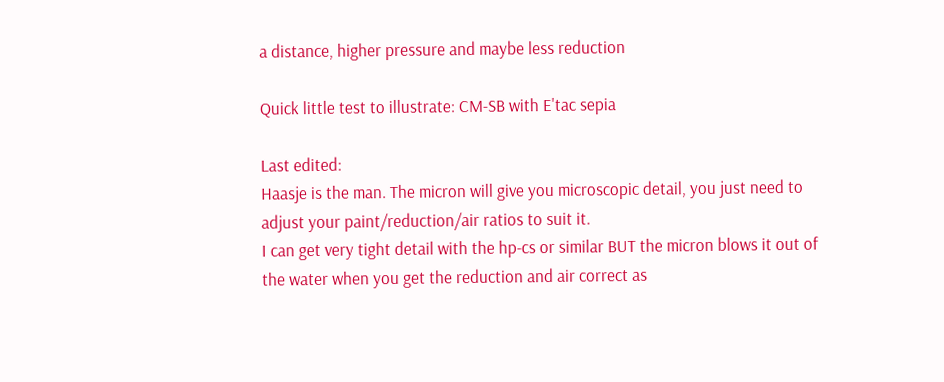a distance, higher pressure and maybe less reduction

Quick little test to illustrate: CM-SB with E'tac sepia

Last edited:
Haasje is the man. The micron will give you microscopic detail, you just need to adjust your paint/reduction/air ratios to suit it.
I can get very tight detail with the hp-cs or similar BUT the micron blows it out of the water when you get the reduction and air correct as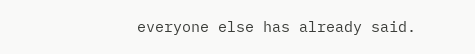everyone else has already said.